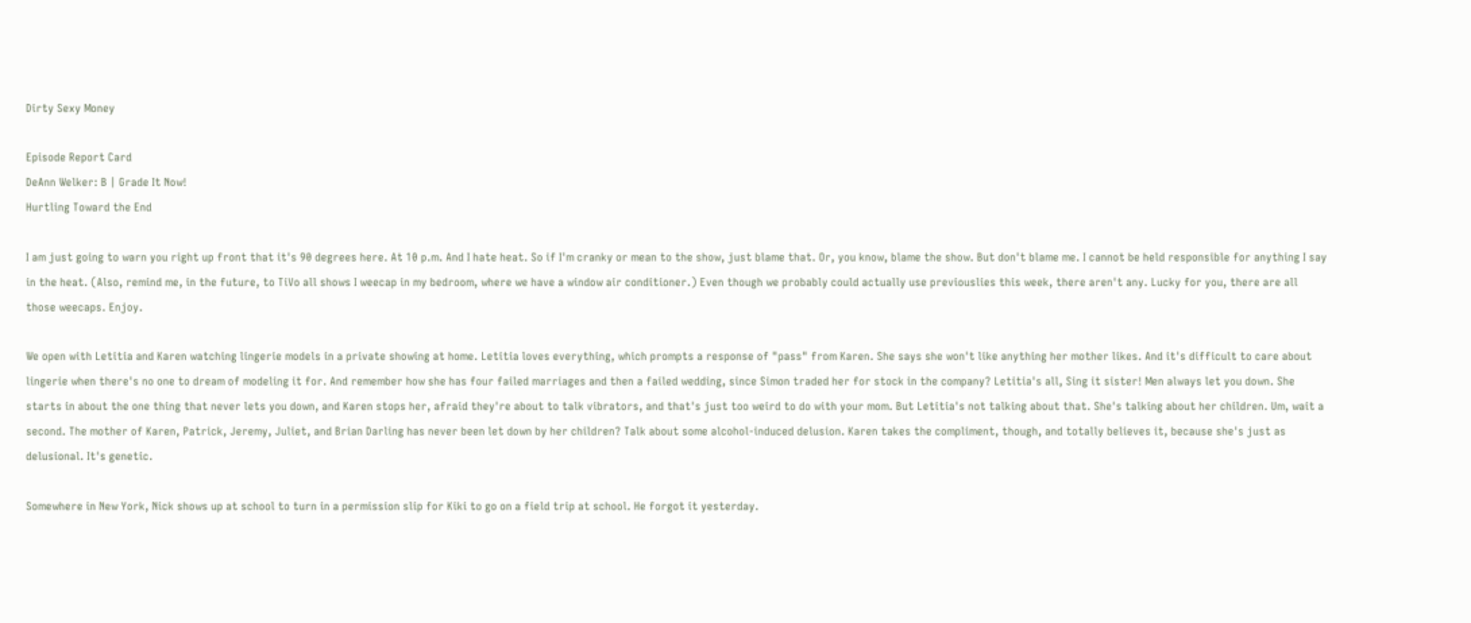Dirty Sexy Money

Episode Report Card
DeAnn Welker: B | Grade It Now!
Hurtling Toward the End

I am just going to warn you right up front that it's 90 degrees here. At 10 p.m. And I hate heat. So if I'm cranky or mean to the show, just blame that. Or, you know, blame the show. But don't blame me. I cannot be held responsible for anything I say in the heat. (Also, remind me, in the future, to TiVo all shows I weecap in my bedroom, where we have a window air conditioner.) Even though we probably could actually use previouslies this week, there aren't any. Lucky for you, there are all those weecaps. Enjoy.

We open with Letitia and Karen watching lingerie models in a private showing at home. Letitia loves everything, which prompts a response of "pass" from Karen. She says she won't like anything her mother likes. And it's difficult to care about lingerie when there's no one to dream of modeling it for. And remember how she has four failed marriages and then a failed wedding, since Simon traded her for stock in the company? Letitia's all, Sing it sister! Men always let you down. She starts in about the one thing that never lets you down, and Karen stops her, afraid they're about to talk vibrators, and that's just too weird to do with your mom. But Letitia's not talking about that. She's talking about her children. Um, wait a second. The mother of Karen, Patrick, Jeremy, Juliet, and Brian Darling has never been let down by her children? Talk about some alcohol-induced delusion. Karen takes the compliment, though, and totally believes it, because she's just as delusional. It's genetic.

Somewhere in New York, Nick shows up at school to turn in a permission slip for Kiki to go on a field trip at school. He forgot it yesterday.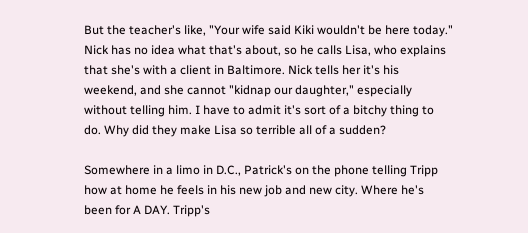But the teacher's like, "Your wife said Kiki wouldn't be here today." Nick has no idea what that's about, so he calls Lisa, who explains that she's with a client in Baltimore. Nick tells her it's his weekend, and she cannot "kidnap our daughter," especially without telling him. I have to admit it's sort of a bitchy thing to do. Why did they make Lisa so terrible all of a sudden?

Somewhere in a limo in D.C., Patrick's on the phone telling Tripp how at home he feels in his new job and new city. Where he's been for A DAY. Tripp's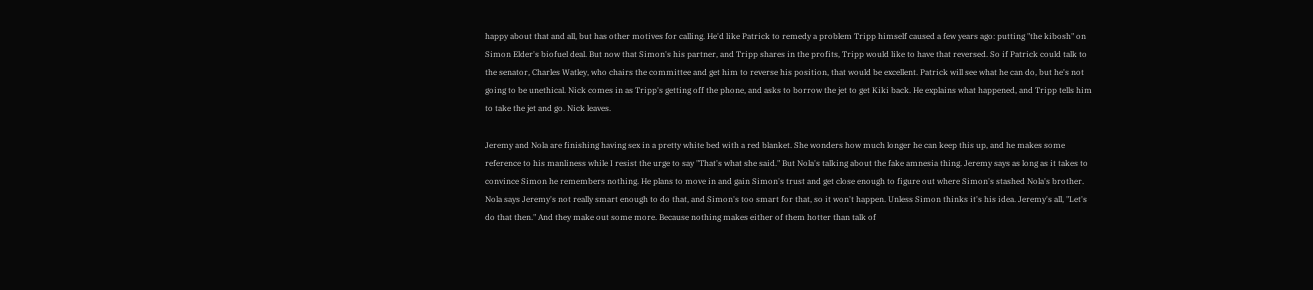happy about that and all, but has other motives for calling. He'd like Patrick to remedy a problem Tripp himself caused a few years ago: putting "the kibosh" on Simon Elder's biofuel deal. But now that Simon's his partner, and Tripp shares in the profits, Tripp would like to have that reversed. So if Patrick could talk to the senator, Charles Watley, who chairs the committee and get him to reverse his position, that would be excellent. Patrick will see what he can do, but he's not going to be unethical. Nick comes in as Tripp's getting off the phone, and asks to borrow the jet to get Kiki back. He explains what happened, and Tripp tells him to take the jet and go. Nick leaves.

Jeremy and Nola are finishing having sex in a pretty white bed with a red blanket. She wonders how much longer he can keep this up, and he makes some reference to his manliness while I resist the urge to say "That's what she said." But Nola's talking about the fake amnesia thing. Jeremy says as long as it takes to convince Simon he remembers nothing. He plans to move in and gain Simon's trust and get close enough to figure out where Simon's stashed Nola's brother. Nola says Jeremy's not really smart enough to do that, and Simon's too smart for that, so it won't happen. Unless Simon thinks it's his idea. Jeremy's all, "Let's do that then." And they make out some more. Because nothing makes either of them hotter than talk of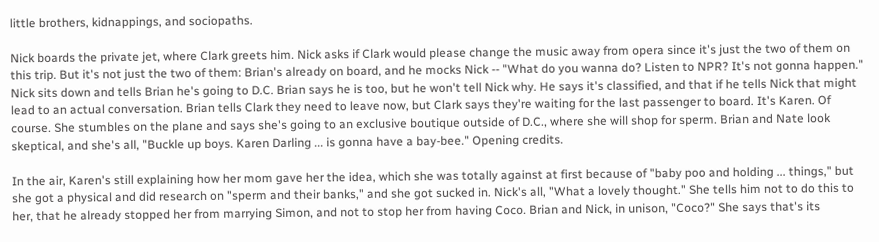little brothers, kidnappings, and sociopaths.

Nick boards the private jet, where Clark greets him. Nick asks if Clark would please change the music away from opera since it's just the two of them on this trip. But it's not just the two of them: Brian's already on board, and he mocks Nick -- "What do you wanna do? Listen to NPR? It's not gonna happen." Nick sits down and tells Brian he's going to D.C. Brian says he is too, but he won't tell Nick why. He says it's classified, and that if he tells Nick that might lead to an actual conversation. Brian tells Clark they need to leave now, but Clark says they're waiting for the last passenger to board. It's Karen. Of course. She stumbles on the plane and says she's going to an exclusive boutique outside of D.C., where she will shop for sperm. Brian and Nate look skeptical, and she's all, "Buckle up boys. Karen Darling ... is gonna have a bay-bee." Opening credits.

In the air, Karen's still explaining how her mom gave her the idea, which she was totally against at first because of "baby poo and holding ... things," but she got a physical and did research on "sperm and their banks," and she got sucked in. Nick's all, "What a lovely thought." She tells him not to do this to her, that he already stopped her from marrying Simon, and not to stop her from having Coco. Brian and Nick, in unison, "Coco?" She says that's its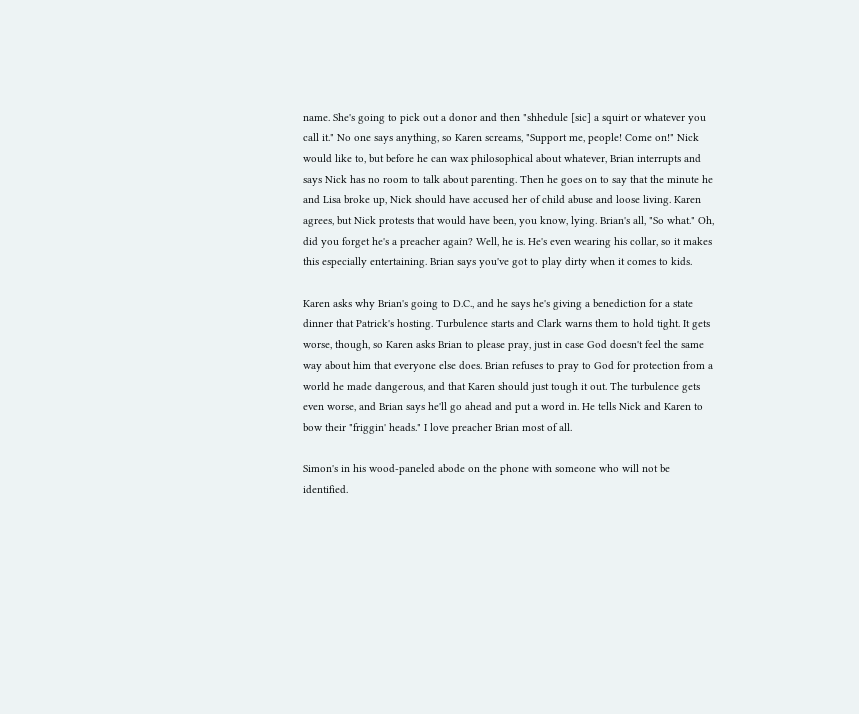name. She's going to pick out a donor and then "shhedule [sic] a squirt or whatever you call it." No one says anything, so Karen screams, "Support me, people! Come on!" Nick would like to, but before he can wax philosophical about whatever, Brian interrupts and says Nick has no room to talk about parenting. Then he goes on to say that the minute he and Lisa broke up, Nick should have accused her of child abuse and loose living. Karen agrees, but Nick protests that would have been, you know, lying. Brian's all, "So what." Oh, did you forget he's a preacher again? Well, he is. He's even wearing his collar, so it makes this especially entertaining. Brian says you've got to play dirty when it comes to kids.

Karen asks why Brian's going to D.C., and he says he's giving a benediction for a state dinner that Patrick's hosting. Turbulence starts and Clark warns them to hold tight. It gets worse, though, so Karen asks Brian to please pray, just in case God doesn't feel the same way about him that everyone else does. Brian refuses to pray to God for protection from a world he made dangerous, and that Karen should just tough it out. The turbulence gets even worse, and Brian says he'll go ahead and put a word in. He tells Nick and Karen to bow their "friggin' heads." I love preacher Brian most of all.

Simon's in his wood-paneled abode on the phone with someone who will not be identified.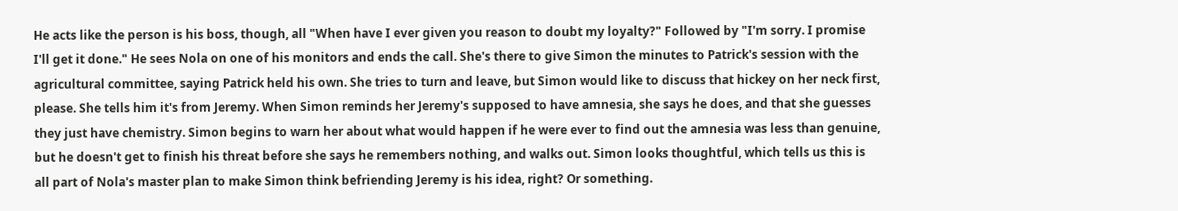He acts like the person is his boss, though, all "When have I ever given you reason to doubt my loyalty?" Followed by "I'm sorry. I promise I'll get it done." He sees Nola on one of his monitors and ends the call. She's there to give Simon the minutes to Patrick's session with the agricultural committee, saying Patrick held his own. She tries to turn and leave, but Simon would like to discuss that hickey on her neck first, please. She tells him it's from Jeremy. When Simon reminds her Jeremy's supposed to have amnesia, she says he does, and that she guesses they just have chemistry. Simon begins to warn her about what would happen if he were ever to find out the amnesia was less than genuine, but he doesn't get to finish his threat before she says he remembers nothing, and walks out. Simon looks thoughtful, which tells us this is all part of Nola's master plan to make Simon think befriending Jeremy is his idea, right? Or something.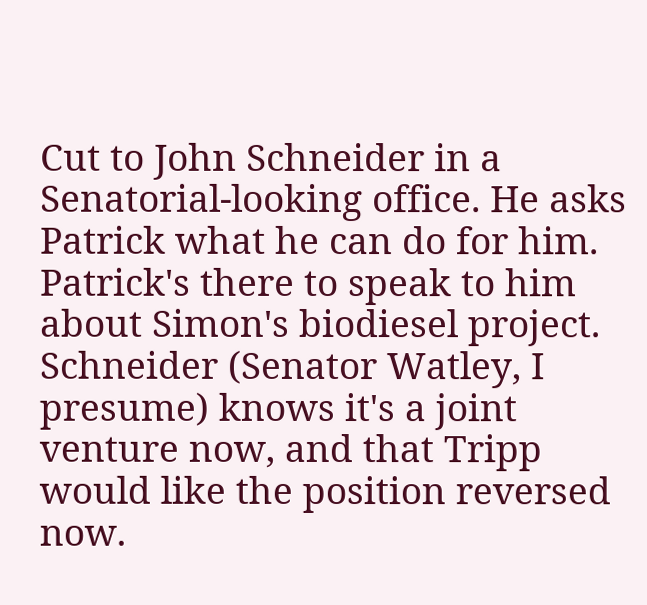Cut to John Schneider in a Senatorial-looking office. He asks Patrick what he can do for him. Patrick's there to speak to him about Simon's biodiesel project. Schneider (Senator Watley, I presume) knows it's a joint venture now, and that Tripp would like the position reversed now.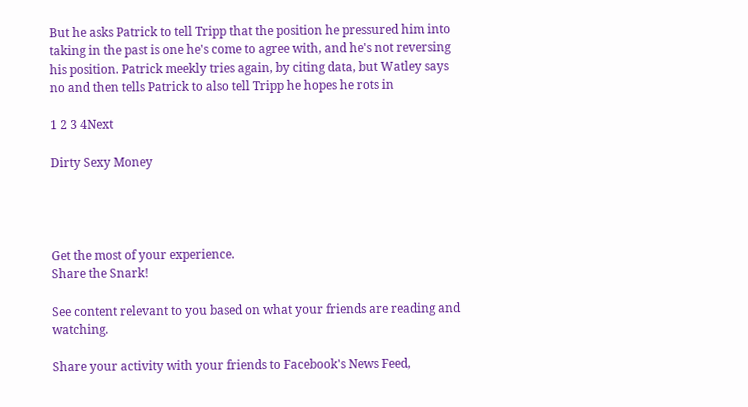But he asks Patrick to tell Tripp that the position he pressured him into taking in the past is one he's come to agree with, and he's not reversing his position. Patrick meekly tries again, by citing data, but Watley says no and then tells Patrick to also tell Tripp he hopes he rots in

1 2 3 4Next

Dirty Sexy Money




Get the most of your experience.
Share the Snark!

See content relevant to you based on what your friends are reading and watching.

Share your activity with your friends to Facebook's News Feed,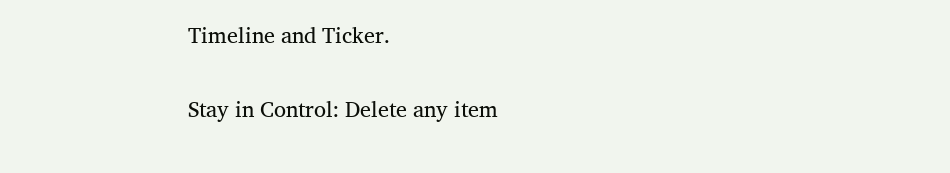Timeline and Ticker.

Stay in Control: Delete any item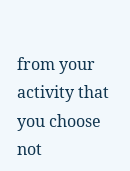from your activity that you choose not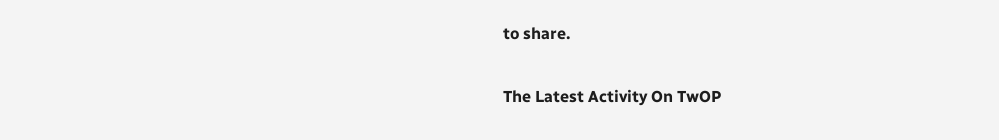to share.

The Latest Activity On TwOP